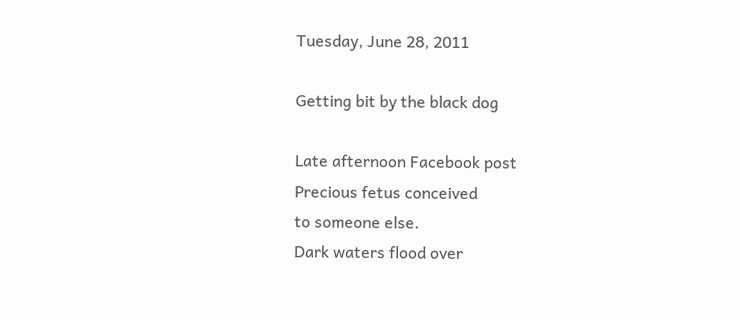Tuesday, June 28, 2011

Getting bit by the black dog

Late afternoon Facebook post
Precious fetus conceived
to someone else.
Dark waters flood over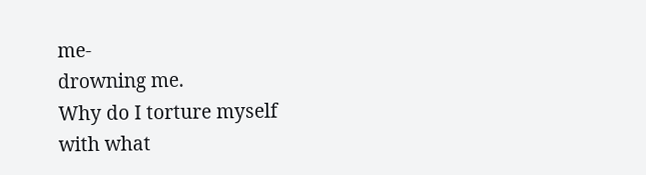me-
drowning me.
Why do I torture myself
with what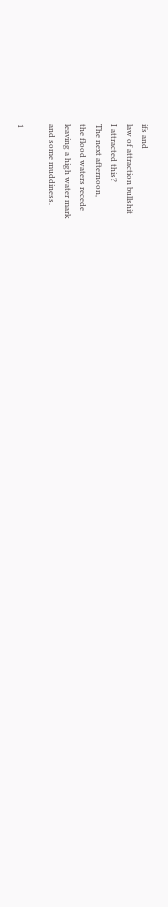ifs and
law of attraction bullshit
I attracted this?
The next afternoon,
the flood waters recede
leaving a high water mark
and some muddiness.

1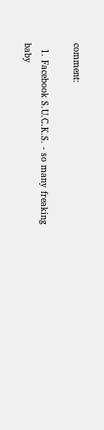comment:

  1. Facebook S.U.C.K.S. - so many freaking baby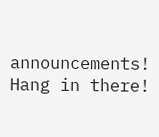announcements! Hang in there!